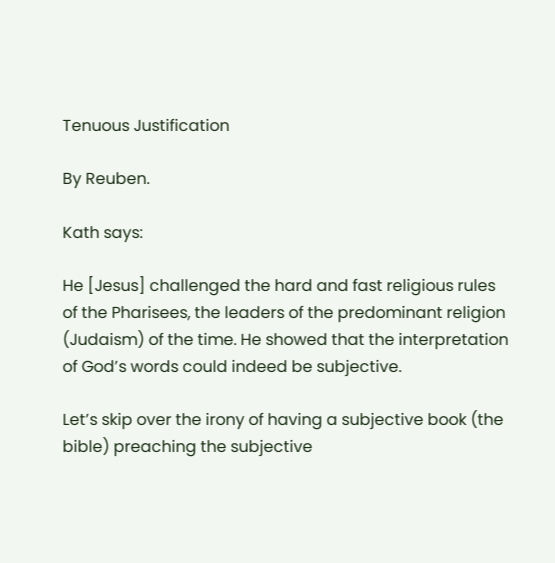Tenuous Justification

By Reuben.

Kath says:

He [Jesus] challenged the hard and fast religious rules of the Pharisees, the leaders of the predominant religion (Judaism) of the time. He showed that the interpretation of God’s words could indeed be subjective.

Let’s skip over the irony of having a subjective book (the bible) preaching the subjective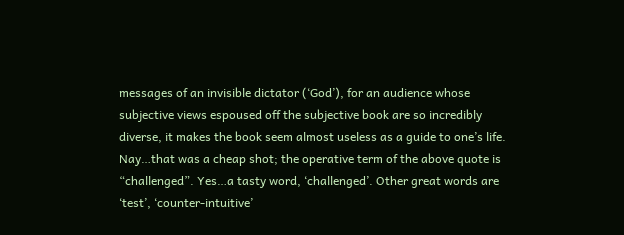messages of an invisible dictator (‘God’), for an audience whose subjective views espoused off the subjective book are so incredibly diverse, it makes the book seem almost useless as a guide to one’s life.
Nay…that was a cheap shot; the operative term of the above quote is “challenged”. Yes…a tasty word, ‘challenged’. Other great words are ‘test’, ‘counter-intuitive’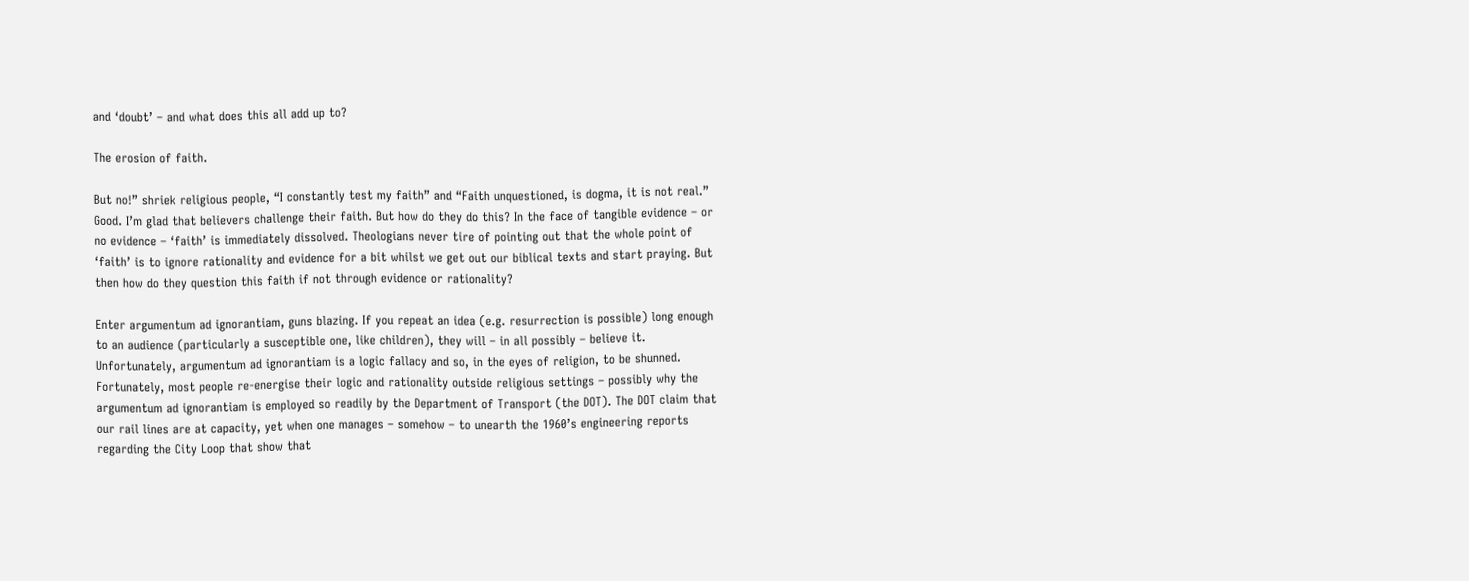and ‘doubt’ – and what does this all add up to?

The erosion of faith.

But no!” shriek religious people, “I constantly test my faith” and “Faith unquestioned, is dogma, it is not real.” Good. I’m glad that believers challenge their faith. But how do they do this? In the face of tangible evidence – or no evidence – ‘faith’ is immediately dissolved. Theologians never tire of pointing out that the whole point of ‘faith’ is to ignore rationality and evidence for a bit whilst we get out our biblical texts and start praying. But then how do they question this faith if not through evidence or rationality?

Enter argumentum ad ignorantiam, guns blazing. If you repeat an idea (e.g. resurrection is possible) long enough to an audience (particularly a susceptible one, like children), they will – in all possibly – believe it. Unfortunately, argumentum ad ignorantiam is a logic fallacy and so, in the eyes of religion, to be shunned. Fortunately, most people re-energise their logic and rationality outside religious settings – possibly why the argumentum ad ignorantiam is employed so readily by the Department of Transport (the DOT). The DOT claim that our rail lines are at capacity, yet when one manages – somehow – to unearth the 1960’s engineering reports regarding the City Loop that show that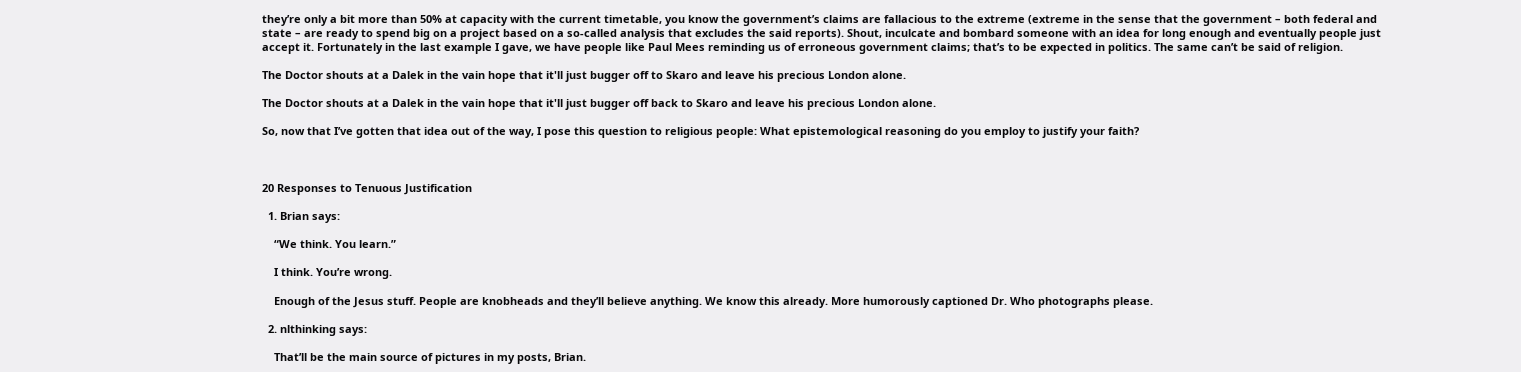they’re only a bit more than 50% at capacity with the current timetable, you know the government’s claims are fallacious to the extreme (extreme in the sense that the government – both federal and state – are ready to spend big on a project based on a so-called analysis that excludes the said reports). Shout, inculcate and bombard someone with an idea for long enough and eventually people just accept it. Fortunately in the last example I gave, we have people like Paul Mees reminding us of erroneous government claims; that’s to be expected in politics. The same can’t be said of religion.

The Doctor shouts at a Dalek in the vain hope that it'll just bugger off to Skaro and leave his precious London alone.

The Doctor shouts at a Dalek in the vain hope that it'll just bugger off back to Skaro and leave his precious London alone.

So, now that I’ve gotten that idea out of the way, I pose this question to religious people: What epistemological reasoning do you employ to justify your faith?



20 Responses to Tenuous Justification

  1. Brian says:

    “We think. You learn.”

    I think. You’re wrong.

    Enough of the Jesus stuff. People are knobheads and they’ll believe anything. We know this already. More humorously captioned Dr. Who photographs please.

  2. nlthinking says:

    That’ll be the main source of pictures in my posts, Brian.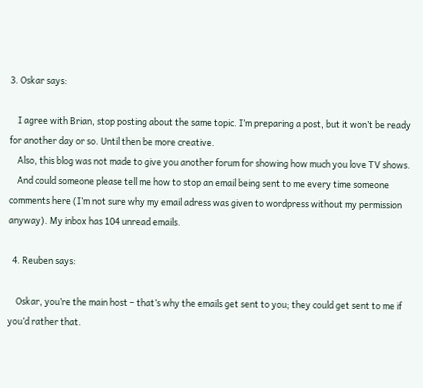3. Oskar says:

    I agree with Brian, stop posting about the same topic. I’m preparing a post, but it won’t be ready for another day or so. Until then be more creative.
    Also, this blog was not made to give you another forum for showing how much you love TV shows.
    And could someone please tell me how to stop an email being sent to me every time someone comments here (I’m not sure why my email adress was given to wordpress without my permission anyway). My inbox has 104 unread emails.

  4. Reuben says:

    Oskar, you’re the main host – that’s why the emails get sent to you; they could get sent to me if you’d rather that.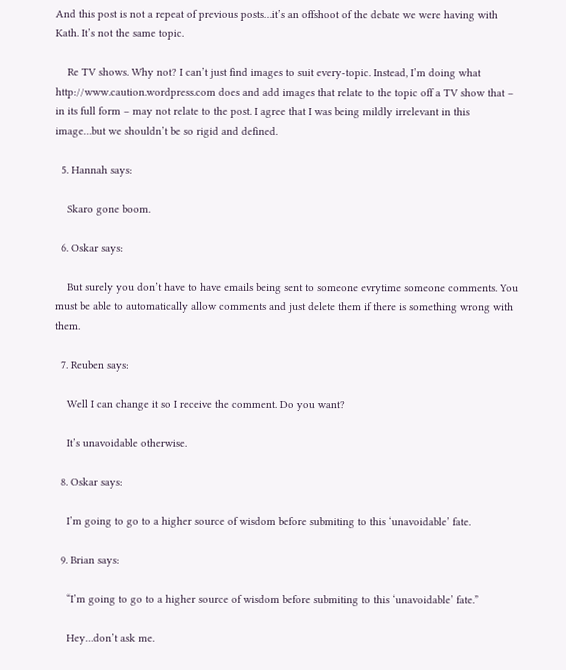And this post is not a repeat of previous posts…it’s an offshoot of the debate we were having with Kath. It’s not the same topic.

    Re TV shows. Why not? I can’t just find images to suit every-topic. Instead, I’m doing what http://www.caution.wordpress.com does and add images that relate to the topic off a TV show that – in its full form – may not relate to the post. I agree that I was being mildly irrelevant in this image…but we shouldn’t be so rigid and defined.

  5. Hannah says:

    Skaro gone boom.

  6. Oskar says:

    But surely you don’t have to have emails being sent to someone evrytime someone comments. You must be able to automatically allow comments and just delete them if there is something wrong with them.

  7. Reuben says:

    Well I can change it so I receive the comment. Do you want?

    It’s unavoidable otherwise.

  8. Oskar says:

    I’m going to go to a higher source of wisdom before submiting to this ‘unavoidable’ fate.

  9. Brian says:

    “I’m going to go to a higher source of wisdom before submiting to this ‘unavoidable’ fate.”

    Hey…don’t ask me.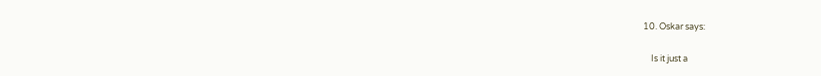10. Oskar says:

    Is it just a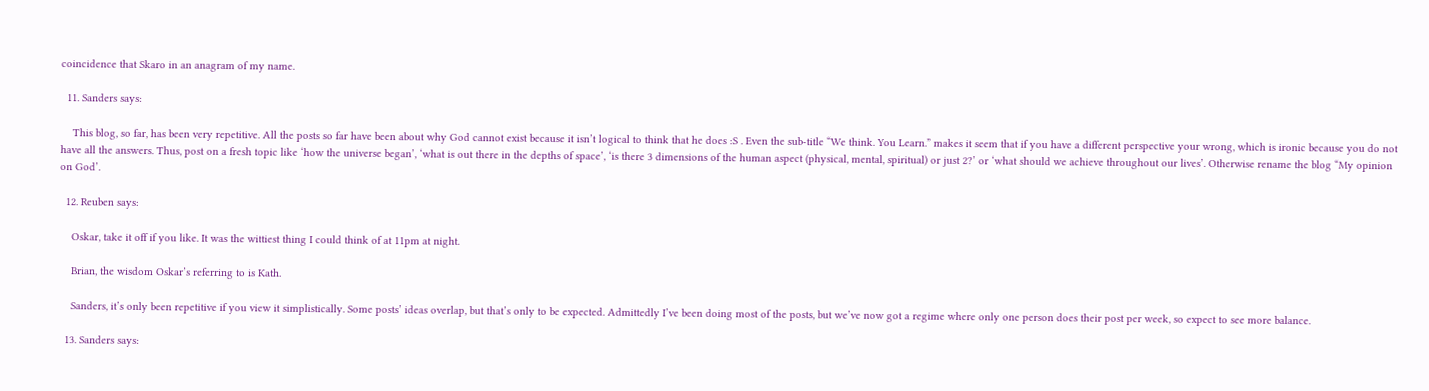coincidence that Skaro in an anagram of my name.

  11. Sanders says:

    This blog, so far, has been very repetitive. All the posts so far have been about why God cannot exist because it isn’t logical to think that he does :S . Even the sub-title “We think. You Learn.” makes it seem that if you have a different perspective your wrong, which is ironic because you do not have all the answers. Thus, post on a fresh topic like ‘how the universe began’, ‘what is out there in the depths of space’, ‘is there 3 dimensions of the human aspect (physical, mental, spiritual) or just 2?’ or ‘what should we achieve throughout our lives’. Otherwise rename the blog “My opinion on God’.

  12. Reuben says:

    Oskar, take it off if you like. It was the wittiest thing I could think of at 11pm at night.

    Brian, the wisdom Oskar’s referring to is Kath.

    Sanders, it’s only been repetitive if you view it simplistically. Some posts’ ideas overlap, but that’s only to be expected. Admittedly I’ve been doing most of the posts, but we’ve now got a regime where only one person does their post per week, so expect to see more balance.

  13. Sanders says: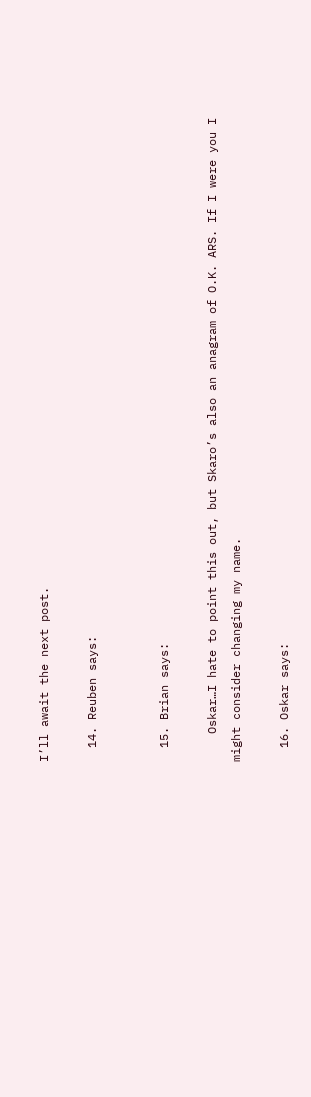I’ll await the next post.

  14. Reuben says:


  15. Brian says:

    Oskar…I hate to point this out, but Skaro’s also an anagram of O.K. ARS. If I were you I might consider changing my name.

  16. Oskar says: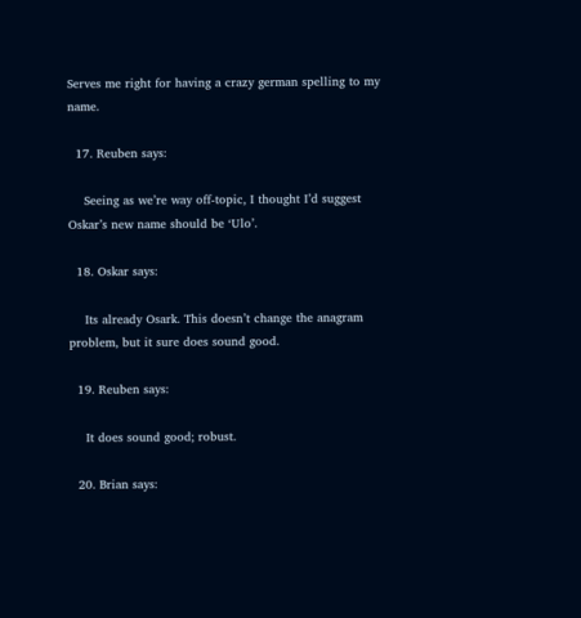Serves me right for having a crazy german spelling to my name.

  17. Reuben says:

    Seeing as we’re way off-topic, I thought I’d suggest Oskar’s new name should be ‘Ulo’.

  18. Oskar says:

    Its already Osark. This doesn’t change the anagram problem, but it sure does sound good.

  19. Reuben says:

    It does sound good; robust.

  20. Brian says: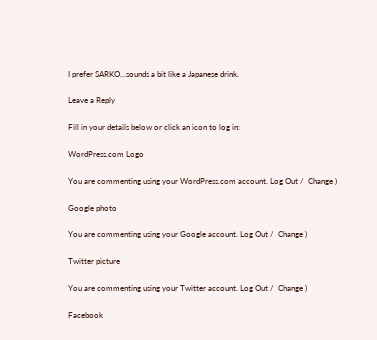I prefer SARKO…sounds a bit like a Japanese drink.

Leave a Reply

Fill in your details below or click an icon to log in:

WordPress.com Logo

You are commenting using your WordPress.com account. Log Out /  Change )

Google photo

You are commenting using your Google account. Log Out /  Change )

Twitter picture

You are commenting using your Twitter account. Log Out /  Change )

Facebook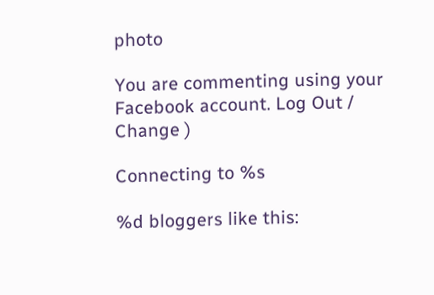photo

You are commenting using your Facebook account. Log Out /  Change )

Connecting to %s

%d bloggers like this: